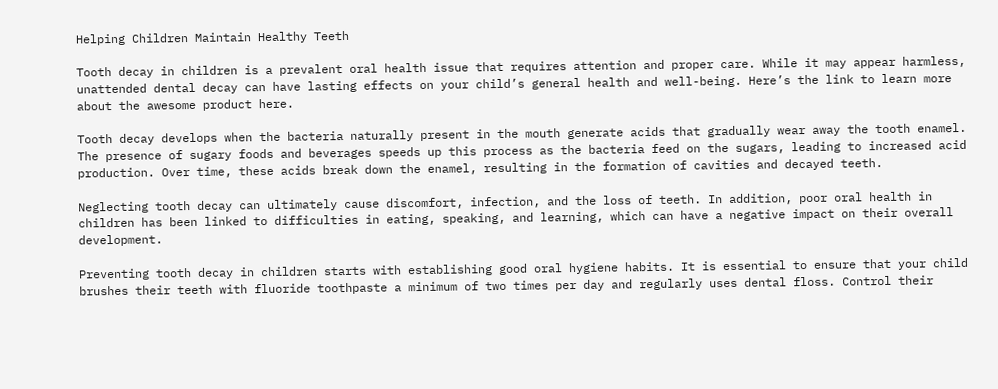Helping Children Maintain Healthy Teeth

Tooth decay in children is a prevalent oral health issue that requires attention and proper care. While it may appear harmless, unattended dental decay can have lasting effects on your child’s general health and well-being. Here’s the link to learn more about the awesome product here.

Tooth decay develops when the bacteria naturally present in the mouth generate acids that gradually wear away the tooth enamel. The presence of sugary foods and beverages speeds up this process as the bacteria feed on the sugars, leading to increased acid production. Over time, these acids break down the enamel, resulting in the formation of cavities and decayed teeth.

Neglecting tooth decay can ultimately cause discomfort, infection, and the loss of teeth. In addition, poor oral health in children has been linked to difficulties in eating, speaking, and learning, which can have a negative impact on their overall development.

Preventing tooth decay in children starts with establishing good oral hygiene habits. It is essential to ensure that your child brushes their teeth with fluoride toothpaste a minimum of two times per day and regularly uses dental floss. Control their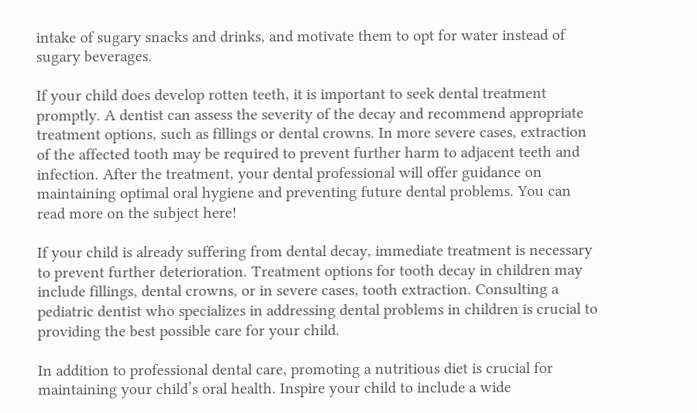intake of sugary snacks and drinks, and motivate them to opt for water instead of sugary beverages.

If your child does develop rotten teeth, it is important to seek dental treatment promptly. A dentist can assess the severity of the decay and recommend appropriate treatment options, such as fillings or dental crowns. In more severe cases, extraction of the affected tooth may be required to prevent further harm to adjacent teeth and infection. After the treatment, your dental professional will offer guidance on maintaining optimal oral hygiene and preventing future dental problems. You can read more on the subject here!

If your child is already suffering from dental decay, immediate treatment is necessary to prevent further deterioration. Treatment options for tooth decay in children may include fillings, dental crowns, or in severe cases, tooth extraction. Consulting a pediatric dentist who specializes in addressing dental problems in children is crucial to providing the best possible care for your child.

In addition to professional dental care, promoting a nutritious diet is crucial for maintaining your child’s oral health. Inspire your child to include a wide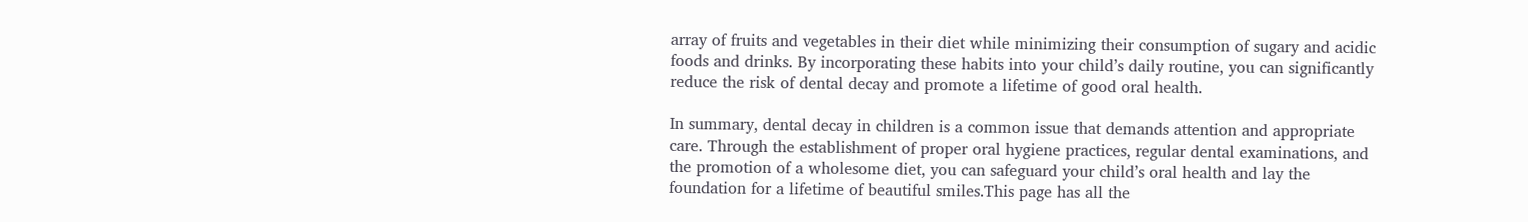array of fruits and vegetables in their diet while minimizing their consumption of sugary and acidic foods and drinks. By incorporating these habits into your child’s daily routine, you can significantly reduce the risk of dental decay and promote a lifetime of good oral health.

In summary, dental decay in children is a common issue that demands attention and appropriate care. Through the establishment of proper oral hygiene practices, regular dental examinations, and the promotion of a wholesome diet, you can safeguard your child’s oral health and lay the foundation for a lifetime of beautiful smiles.This page has all the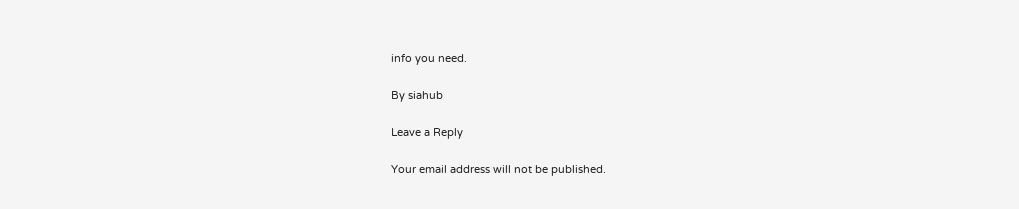info you need.

By siahub

Leave a Reply

Your email address will not be published.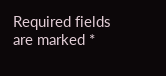Required fields are marked *